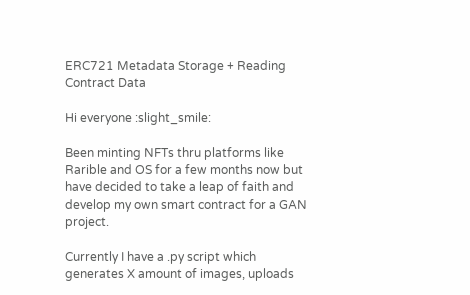ERC721 Metadata Storage + Reading Contract Data

Hi everyone :slight_smile:

Been minting NFTs thru platforms like Rarible and OS for a few months now but have decided to take a leap of faith and develop my own smart contract for a GAN project.

Currently I have a .py script which generates X amount of images, uploads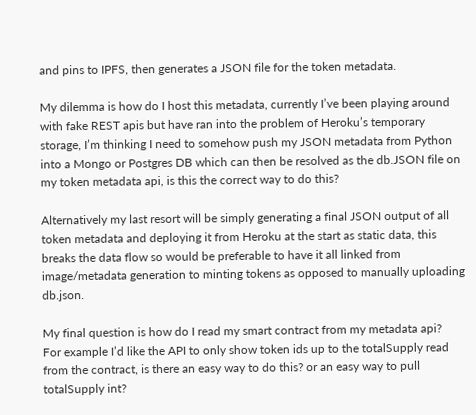and pins to IPFS, then generates a JSON file for the token metadata.

My dilemma is how do I host this metadata, currently I’ve been playing around with fake REST apis but have ran into the problem of Heroku’s temporary storage, I’m thinking I need to somehow push my JSON metadata from Python into a Mongo or Postgres DB which can then be resolved as the db.JSON file on my token metadata api, is this the correct way to do this?

Alternatively my last resort will be simply generating a final JSON output of all token metadata and deploying it from Heroku at the start as static data, this breaks the data flow so would be preferable to have it all linked from image/metadata generation to minting tokens as opposed to manually uploading db.json.

My final question is how do I read my smart contract from my metadata api?
For example I’d like the API to only show token ids up to the totalSupply read from the contract, is there an easy way to do this? or an easy way to pull totalSupply int?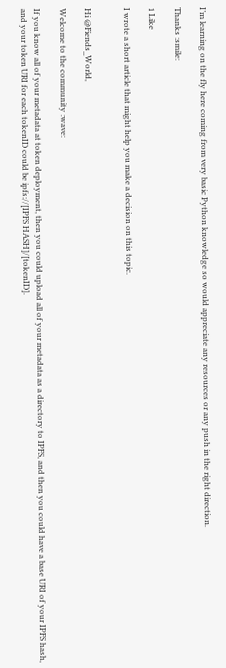I’m learning on the fly here coming from very basic Python knowledge so would appreciate any resources or any push in the right direction.

Thanks :smile:

1 Like

I wrote a short article that might help you make a decision on this topic.


Hi @Fiends_World,

Welcome to the community :wave:

If you know all of your metadata at token deployment, then you could upload all of your metadata as a directory to IPFS, and then you could have a base URI of your IPFS hash, and your token URI for each tokenID could be ipfs://[IPFS HASH]/[tokenID].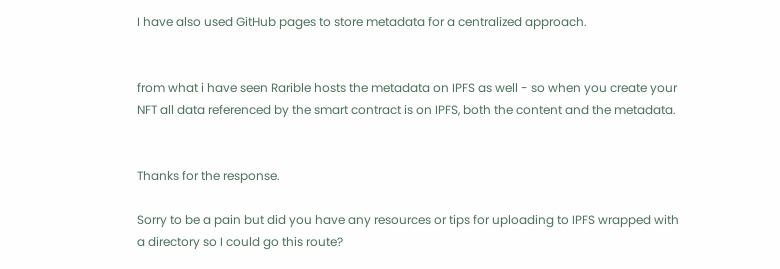I have also used GitHub pages to store metadata for a centralized approach.


from what i have seen Rarible hosts the metadata on IPFS as well - so when you create your NFT all data referenced by the smart contract is on IPFS, both the content and the metadata.


Thanks for the response.

Sorry to be a pain but did you have any resources or tips for uploading to IPFS wrapped with a directory so I could go this route?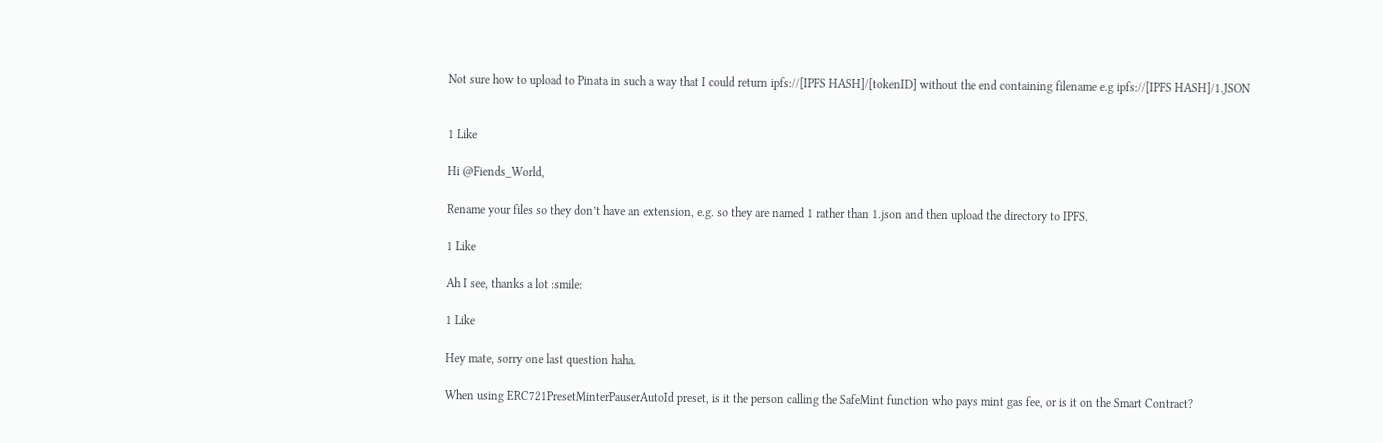Not sure how to upload to Pinata in such a way that I could return ipfs://[IPFS HASH]/[tokenID] without the end containing filename e.g ipfs://[IPFS HASH]/1.JSON


1 Like

Hi @Fiends_World,

Rename your files so they don’t have an extension, e.g. so they are named 1 rather than 1.json and then upload the directory to IPFS.

1 Like

Ah I see, thanks a lot :smile:

1 Like

Hey mate, sorry one last question haha.

When using ERC721PresetMinterPauserAutoId preset, is it the person calling the SafeMint function who pays mint gas fee, or is it on the Smart Contract?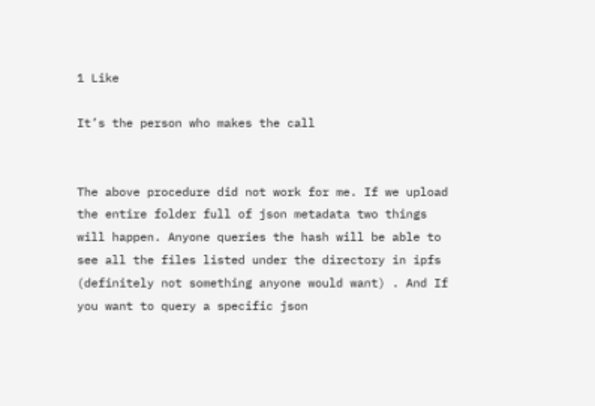1 Like

It’s the person who makes the call


The above procedure did not work for me. If we upload the entire folder full of json metadata two things will happen. Anyone queries the hash will be able to see all the files listed under the directory in ipfs (definitely not something anyone would want) . And If you want to query a specific json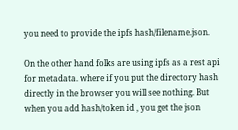you need to provide the ipfs hash/filename.json.

On the other hand folks are using ipfs as a rest api for metadata. where if you put the directory hash directly in the browser you will see nothing. But when you add hash/token id , you get the json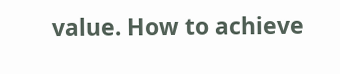value. How to achieve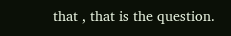that , that is the question.